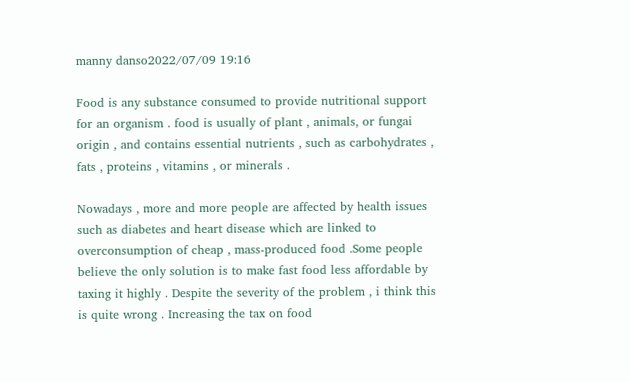manny danso2022/07/09 19:16

Food is any substance consumed to provide nutritional support for an organism . food is usually of plant , animals, or fungai origin , and contains essential nutrients , such as carbohydrates , fats , proteins , vitamins , or minerals .

Nowadays , more and more people are affected by health issues such as diabetes and heart disease which are linked to overconsumption of cheap , mass-produced food .Some people believe the only solution is to make fast food less affordable by taxing it highly . Despite the severity of the problem , i think this is quite wrong . Increasing the tax on food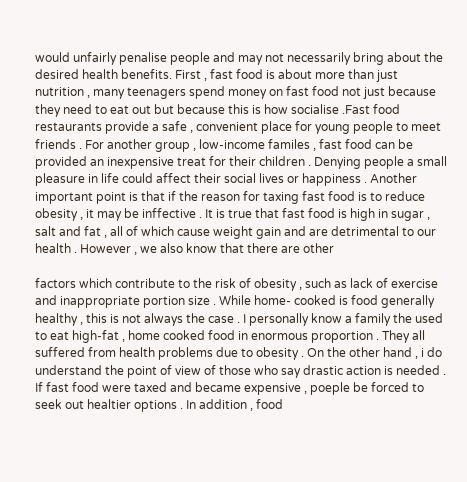would unfairly penalise people and may not necessarily bring about the desired health benefits. First , fast food is about more than just nutrition , many teenagers spend money on fast food not just because they need to eat out but because this is how socialise .Fast food restaurants provide a safe , convenient place for young people to meet friends . For another group , low-income familes , fast food can be provided an inexpensive treat for their children . Denying people a small pleasure in life could affect their social lives or happiness . Another important point is that if the reason for taxing fast food is to reduce obesity , it may be inffective . It is true that fast food is high in sugar , salt and fat , all of which cause weight gain and are detrimental to our health . However , we also know that there are other

factors which contribute to the risk of obesity , such as lack of exercise and inappropriate portion size . While home- cooked is food generally healthy , this is not always the case . I personally know a family the used to eat high-fat , home cooked food in enormous proportion . They all suffered from health problems due to obesity . On the other hand , i do understand the point of view of those who say drastic action is needed . If fast food were taxed and became expensive , poeple be forced to seek out healtier options . In addition , food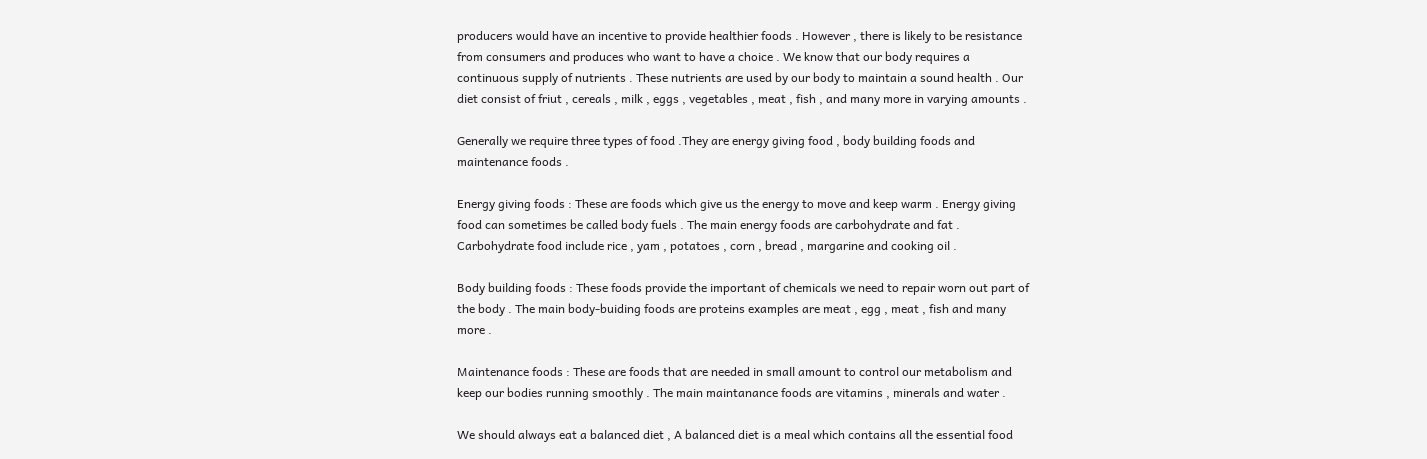producers would have an incentive to provide healthier foods . However , there is likely to be resistance from consumers and produces who want to have a choice . We know that our body requires a continuous supply of nutrients . These nutrients are used by our body to maintain a sound health . Our diet consist of friut , cereals , milk , eggs , vegetables , meat , fish , and many more in varying amounts .

Generally we require three types of food .They are energy giving food , body building foods and maintenance foods .

Energy giving foods : These are foods which give us the energy to move and keep warm . Energy giving food can sometimes be called body fuels . The main energy foods are carbohydrate and fat . Carbohydrate food include rice , yam , potatoes , corn , bread , margarine and cooking oil .

Body building foods : These foods provide the important of chemicals we need to repair worn out part of the body . The main body-buiding foods are proteins examples are meat , egg , meat , fish and many more .

Maintenance foods : These are foods that are needed in small amount to control our metabolism and keep our bodies running smoothly . The main maintanance foods are vitamins , minerals and water .

We should always eat a balanced diet , A balanced diet is a meal which contains all the essential food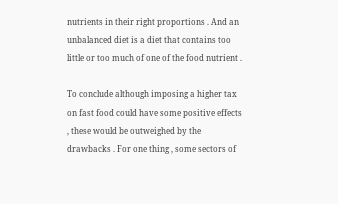nutrients in their right proportions . And an unbalanced diet is a diet that contains too little or too much of one of the food nutrient .

To conclude although imposing a higher tax on fast food could have some positive effects , these would be outweighed by the drawbacks . For one thing , some sectors of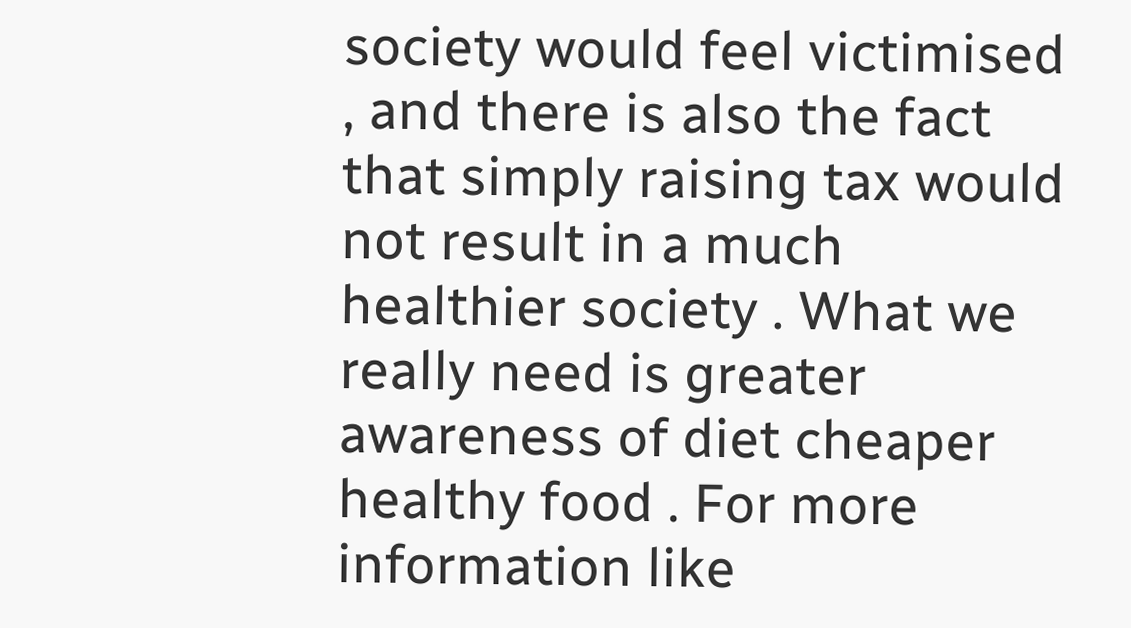society would feel victimised , and there is also the fact that simply raising tax would not result in a much healthier society . What we really need is greater awareness of diet cheaper healthy food . For more information like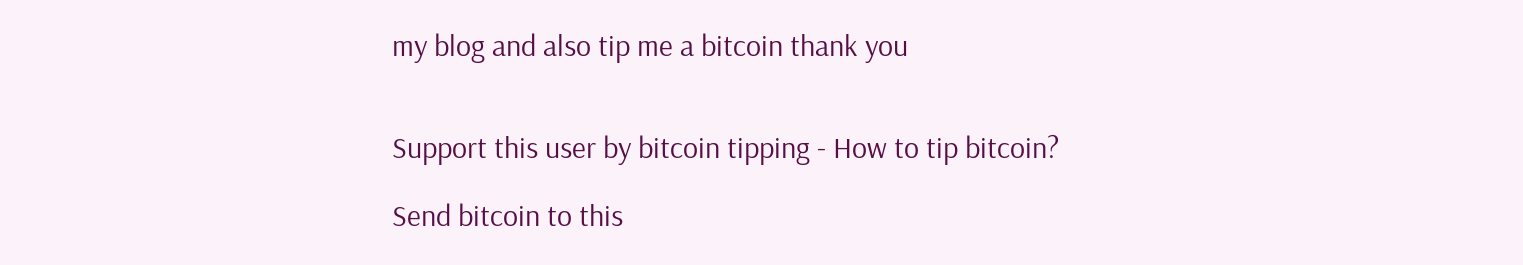my blog and also tip me a bitcoin thank you


Support this user by bitcoin tipping - How to tip bitcoin?

Send bitcoin to this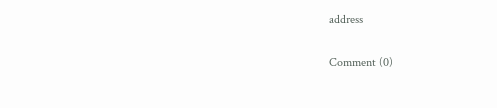address

Comment (0)